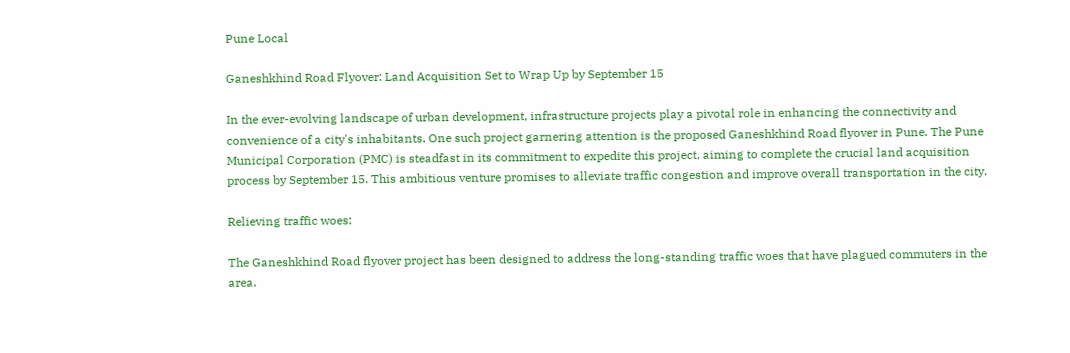Pune Local

Ganeshkhind Road Flyover: Land Acquisition Set to Wrap Up by September 15

In the ever-evolving landscape of urban development, infrastructure projects play a pivotal role in enhancing the connectivity and convenience of a city's inhabitants. One such project garnering attention is the proposed Ganeshkhind Road flyover in Pune. The Pune Municipal Corporation (PMC) is steadfast in its commitment to expedite this project, aiming to complete the crucial land acquisition process by September 15. This ambitious venture promises to alleviate traffic congestion and improve overall transportation in the city.

Relieving traffic woes:

The Ganeshkhind Road flyover project has been designed to address the long-standing traffic woes that have plagued commuters in the area.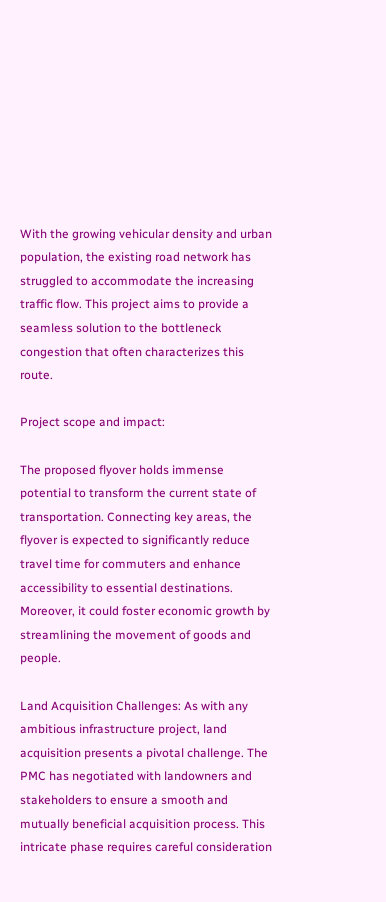With the growing vehicular density and urban population, the existing road network has struggled to accommodate the increasing traffic flow. This project aims to provide a seamless solution to the bottleneck congestion that often characterizes this route.

Project scope and impact:

The proposed flyover holds immense potential to transform the current state of transportation. Connecting key areas, the flyover is expected to significantly reduce travel time for commuters and enhance accessibility to essential destinations. Moreover, it could foster economic growth by streamlining the movement of goods and people.

Land Acquisition Challenges: As with any ambitious infrastructure project, land acquisition presents a pivotal challenge. The PMC has negotiated with landowners and stakeholders to ensure a smooth and mutually beneficial acquisition process. This intricate phase requires careful consideration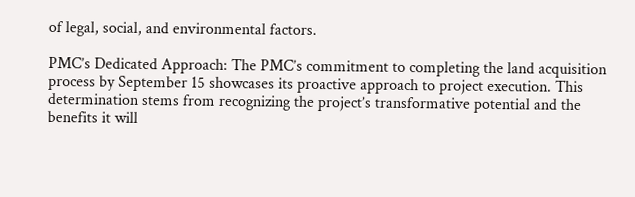of legal, social, and environmental factors.

PMC’s Dedicated Approach: The PMC’s commitment to completing the land acquisition process by September 15 showcases its proactive approach to project execution. This determination stems from recognizing the project’s transformative potential and the benefits it will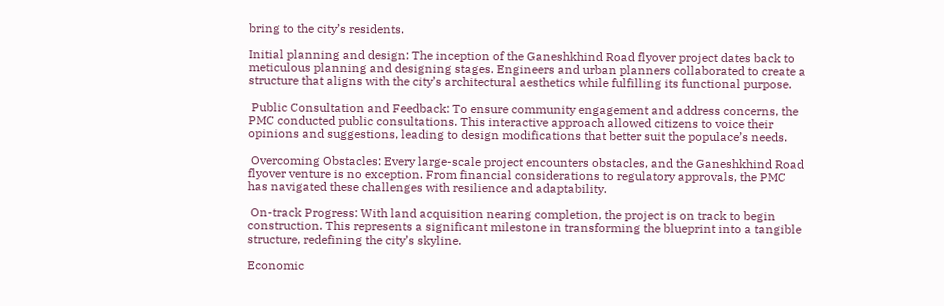bring to the city’s residents.

Initial planning and design: The inception of the Ganeshkhind Road flyover project dates back to meticulous planning and designing stages. Engineers and urban planners collaborated to create a structure that aligns with the city’s architectural aesthetics while fulfilling its functional purpose.

 Public Consultation and Feedback: To ensure community engagement and address concerns, the PMC conducted public consultations. This interactive approach allowed citizens to voice their opinions and suggestions, leading to design modifications that better suit the populace’s needs.

 Overcoming Obstacles: Every large-scale project encounters obstacles, and the Ganeshkhind Road flyover venture is no exception. From financial considerations to regulatory approvals, the PMC has navigated these challenges with resilience and adaptability.

 On-track Progress: With land acquisition nearing completion, the project is on track to begin construction. This represents a significant milestone in transforming the blueprint into a tangible structure, redefining the city’s skyline.

Economic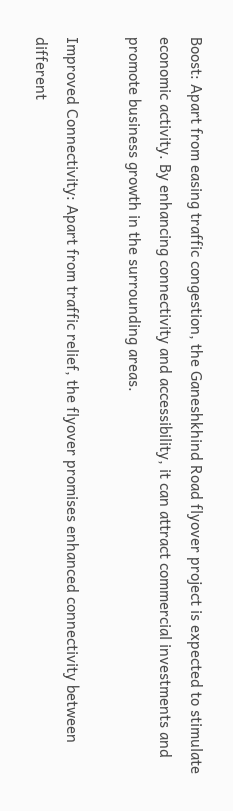Boost: Apart from easing traffic congestion, the Ganeshkhind Road flyover project is expected to stimulate economic activity. By enhancing connectivity and accessibility, it can attract commercial investments and promote business growth in the surrounding areas.

Improved Connectivity: Apart from traffic relief, the flyover promises enhanced connectivity between different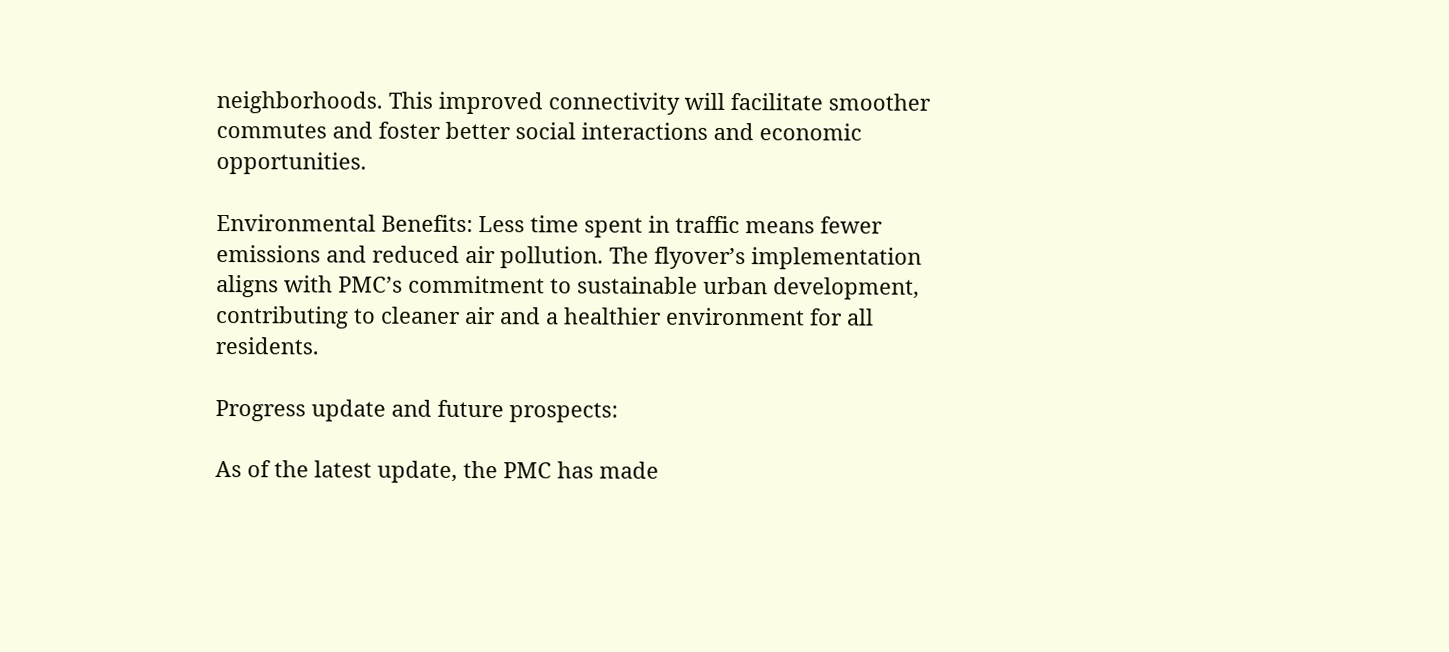neighborhoods. This improved connectivity will facilitate smoother commutes and foster better social interactions and economic opportunities.

Environmental Benefits: Less time spent in traffic means fewer emissions and reduced air pollution. The flyover’s implementation aligns with PMC’s commitment to sustainable urban development, contributing to cleaner air and a healthier environment for all residents.

Progress update and future prospects:

As of the latest update, the PMC has made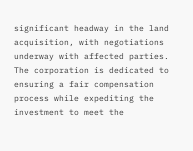significant headway in the land acquisition, with negotiations underway with affected parties. The corporation is dedicated to ensuring a fair compensation process while expediting the investment to meet the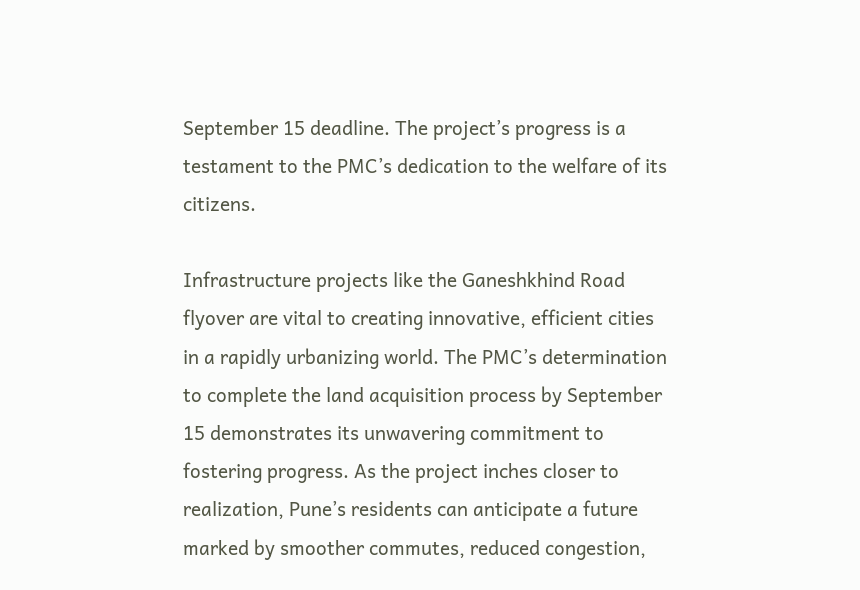September 15 deadline. The project’s progress is a testament to the PMC’s dedication to the welfare of its citizens.

Infrastructure projects like the Ganeshkhind Road flyover are vital to creating innovative, efficient cities in a rapidly urbanizing world. The PMC’s determination to complete the land acquisition process by September 15 demonstrates its unwavering commitment to fostering progress. As the project inches closer to realization, Pune’s residents can anticipate a future marked by smoother commutes, reduced congestion,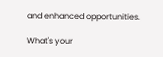and enhanced opportunities.

What's your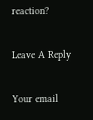reaction?

Leave A Reply

Your email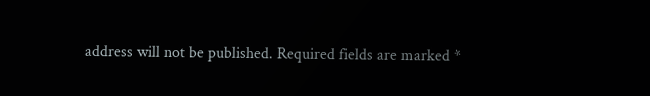address will not be published. Required fields are marked *